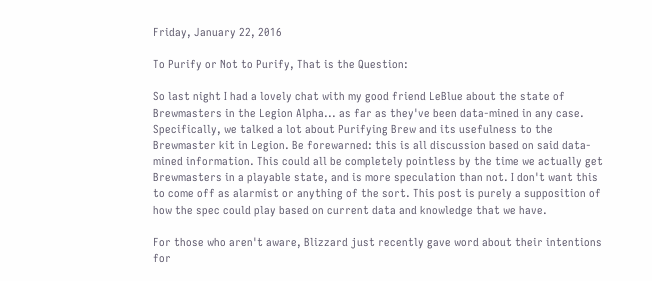Friday, January 22, 2016

To Purify or Not to Purify, That is the Question:

So last night I had a lovely chat with my good friend LeBlue about the state of Brewmasters in the Legion Alpha... as far as they've been data-mined in any case. Specifically, we talked a lot about Purifying Brew and its usefulness to the Brewmaster kit in Legion. Be forewarned: this is all discussion based on said data-mined information. This could all be completely pointless by the time we actually get Brewmasters in a playable state, and is more speculation than not. I don't want this to come off as alarmist or anything of the sort. This post is purely a supposition of how the spec could play based on current data and knowledge that we have.

For those who aren't aware, Blizzard just recently gave word about their intentions for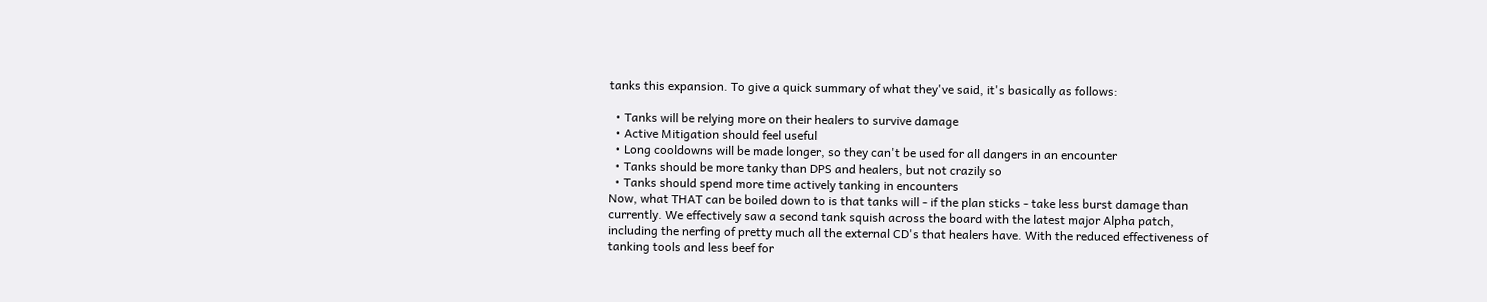tanks this expansion. To give a quick summary of what they've said, it's basically as follows:

  • Tanks will be relying more on their healers to survive damage
  • Active Mitigation should feel useful
  • Long cooldowns will be made longer, so they can't be used for all dangers in an encounter
  • Tanks should be more tanky than DPS and healers, but not crazily so
  • Tanks should spend more time actively tanking in encounters
Now, what THAT can be boiled down to is that tanks will - if the plan sticks - take less burst damage than currently. We effectively saw a second tank squish across the board with the latest major Alpha patch, including the nerfing of pretty much all the external CD's that healers have. With the reduced effectiveness of tanking tools and less beef for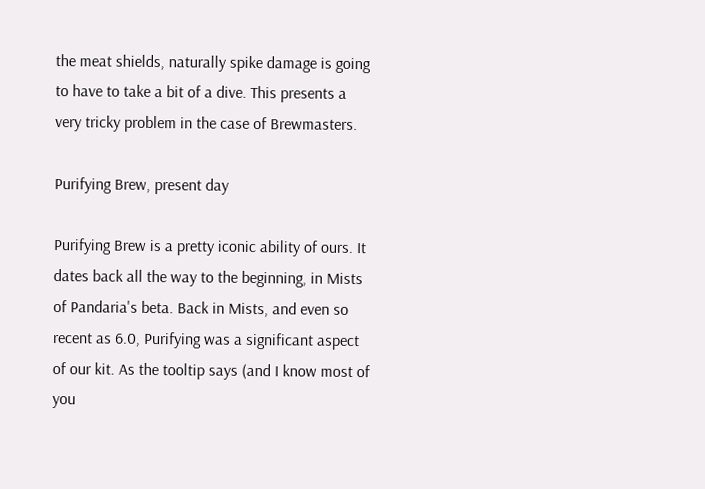the meat shields, naturally spike damage is going to have to take a bit of a dive. This presents a very tricky problem in the case of Brewmasters.

Purifying Brew, present day

Purifying Brew is a pretty iconic ability of ours. It dates back all the way to the beginning, in Mists of Pandaria's beta. Back in Mists, and even so recent as 6.0, Purifying was a significant aspect of our kit. As the tooltip says (and I know most of you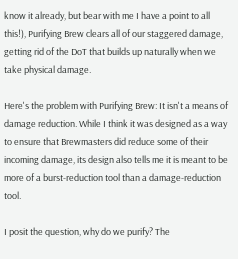know it already, but bear with me I have a point to all this!), Purifying Brew clears all of our staggered damage, getting rid of the DoT that builds up naturally when we take physical damage.

Here's the problem with Purifying Brew: It isn't a means of damage reduction. While I think it was designed as a way to ensure that Brewmasters did reduce some of their incoming damage, its design also tells me it is meant to be more of a burst-reduction tool than a damage-reduction tool.

I posit the question, why do we purify? The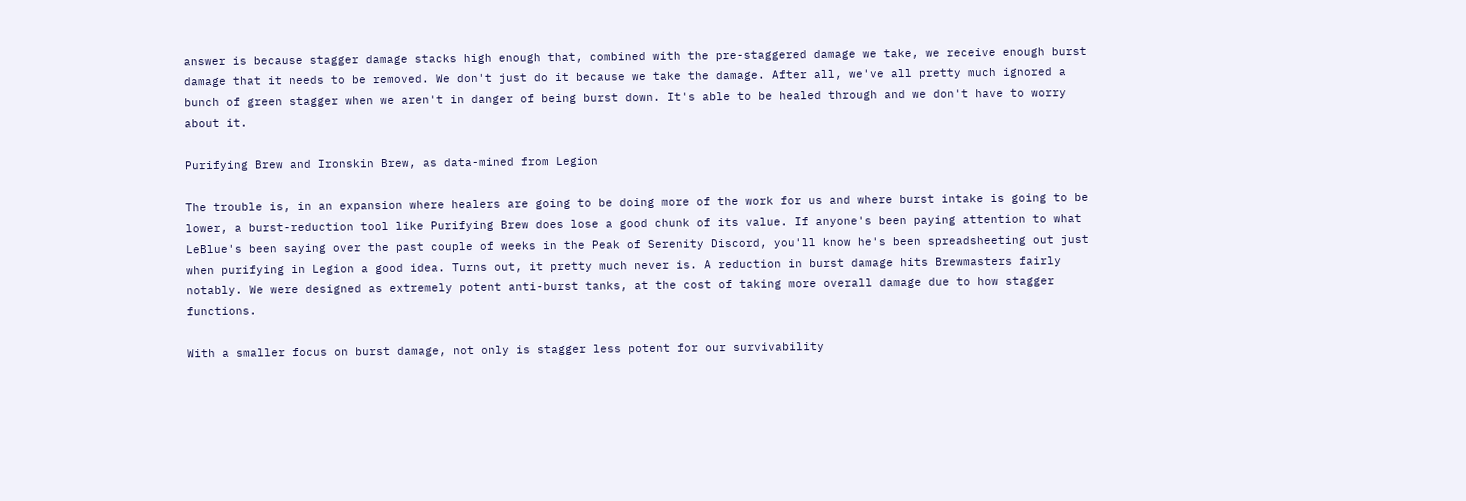answer is because stagger damage stacks high enough that, combined with the pre-staggered damage we take, we receive enough burst damage that it needs to be removed. We don't just do it because we take the damage. After all, we've all pretty much ignored a bunch of green stagger when we aren't in danger of being burst down. It's able to be healed through and we don't have to worry about it.

Purifying Brew and Ironskin Brew, as data-mined from Legion

The trouble is, in an expansion where healers are going to be doing more of the work for us and where burst intake is going to be lower, a burst-reduction tool like Purifying Brew does lose a good chunk of its value. If anyone's been paying attention to what LeBlue's been saying over the past couple of weeks in the Peak of Serenity Discord, you'll know he's been spreadsheeting out just when purifying in Legion a good idea. Turns out, it pretty much never is. A reduction in burst damage hits Brewmasters fairly notably. We were designed as extremely potent anti-burst tanks, at the cost of taking more overall damage due to how stagger functions.

With a smaller focus on burst damage, not only is stagger less potent for our survivability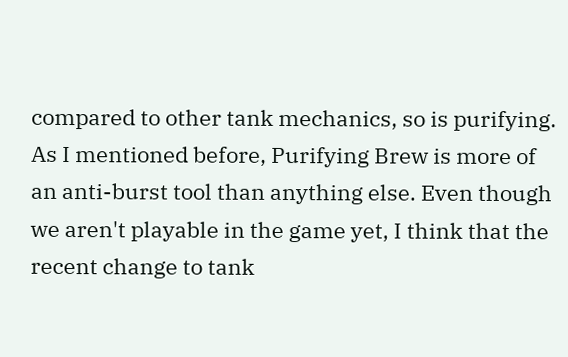compared to other tank mechanics, so is purifying. As I mentioned before, Purifying Brew is more of an anti-burst tool than anything else. Even though we aren't playable in the game yet, I think that the recent change to tank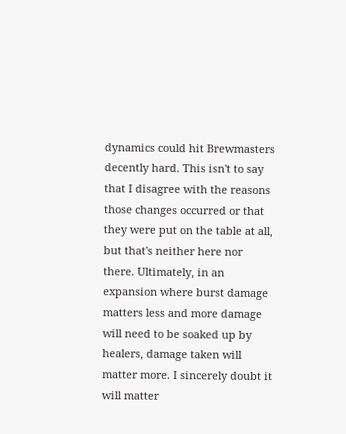dynamics could hit Brewmasters decently hard. This isn't to say that I disagree with the reasons those changes occurred or that they were put on the table at all, but that's neither here nor there. Ultimately, in an expansion where burst damage matters less and more damage will need to be soaked up by healers, damage taken will matter more. I sincerely doubt it will matter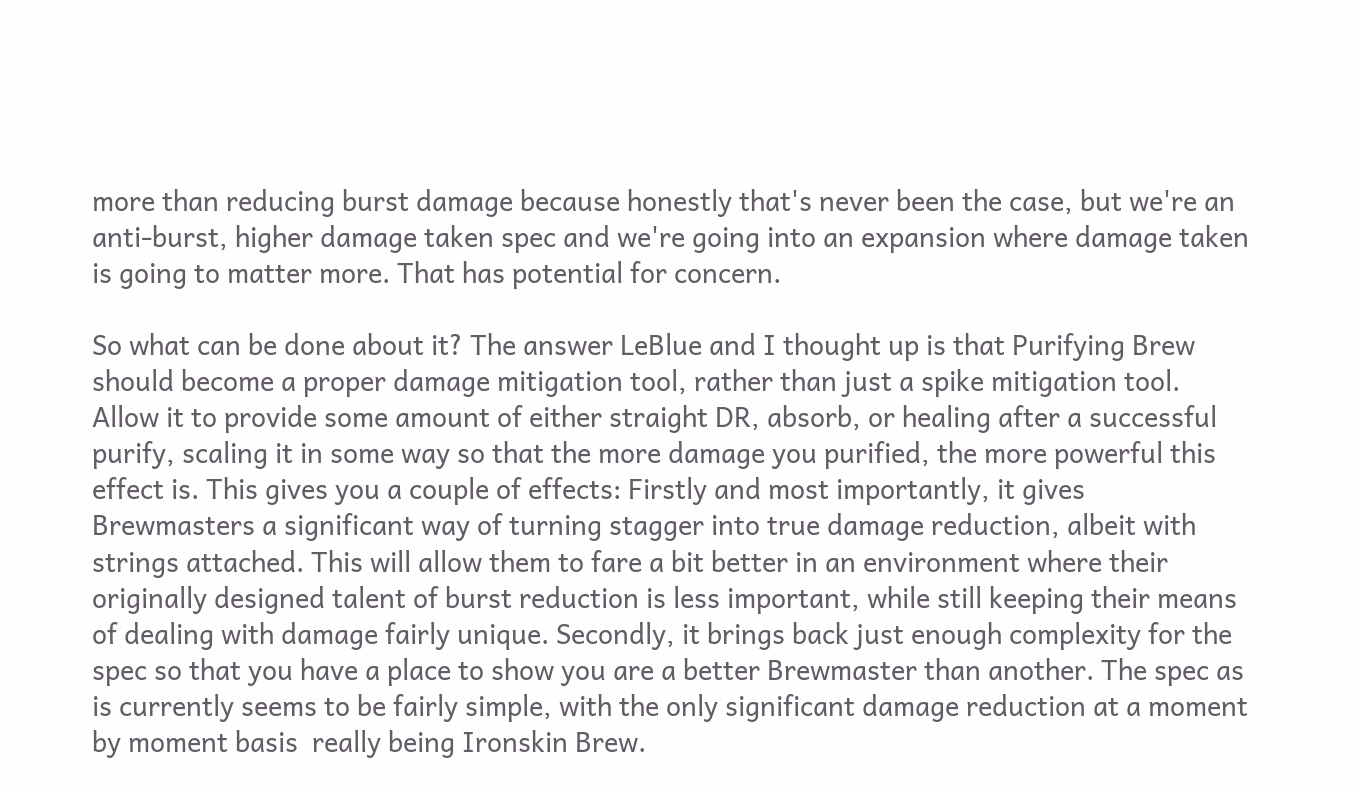more than reducing burst damage because honestly that's never been the case, but we're an anti-burst, higher damage taken spec and we're going into an expansion where damage taken is going to matter more. That has potential for concern.

So what can be done about it? The answer LeBlue and I thought up is that Purifying Brew should become a proper damage mitigation tool, rather than just a spike mitigation tool. Allow it to provide some amount of either straight DR, absorb, or healing after a successful purify, scaling it in some way so that the more damage you purified, the more powerful this effect is. This gives you a couple of effects: Firstly and most importantly, it gives Brewmasters a significant way of turning stagger into true damage reduction, albeit with strings attached. This will allow them to fare a bit better in an environment where their originally designed talent of burst reduction is less important, while still keeping their means of dealing with damage fairly unique. Secondly, it brings back just enough complexity for the spec so that you have a place to show you are a better Brewmaster than another. The spec as is currently seems to be fairly simple, with the only significant damage reduction at a moment by moment basis  really being Ironskin Brew.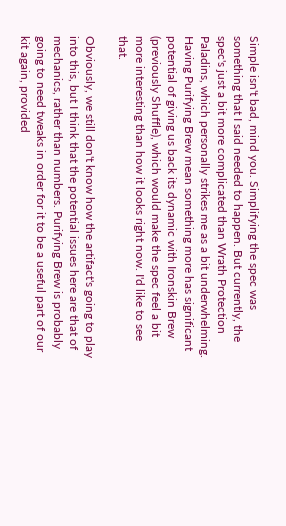Simple isn't bad, mind you. Simplifying the spec was something that I said needed to happen. But currently, the spec's just a bit more complicated than Wrath Protection Paladins, which personally strikes me as a bit underwhelming. Having Purifying Brew mean something more has significant potential of giving us back its dynamic with Ironskin Brew (previously Shuffle), which would make the spec feel a bit more interesting than how it looks right now. I'd like to see that.

Obviously, we still don't know how the artifact's going to play into this, but I think that the potential issues here are that of mechanics, rather than numbers. Purifying Brew is probably going to need tweaks in order for it to be a useful part of our kit again, provided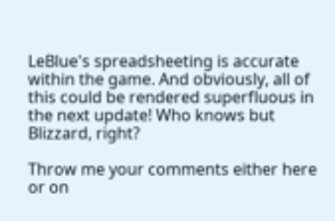LeBlue's spreadsheeting is accurate within the game. And obviously, all of this could be rendered superfluous in the next update! Who knows but Blizzard, right?

Throw me your comments either here or on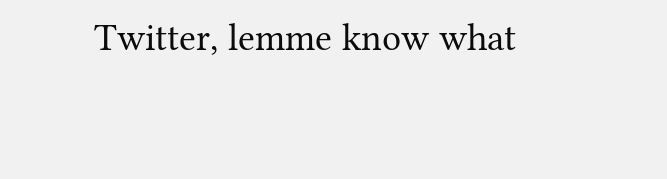Twitter, lemme know what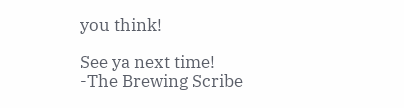you think!

See ya next time!
-The Brewing Scribe